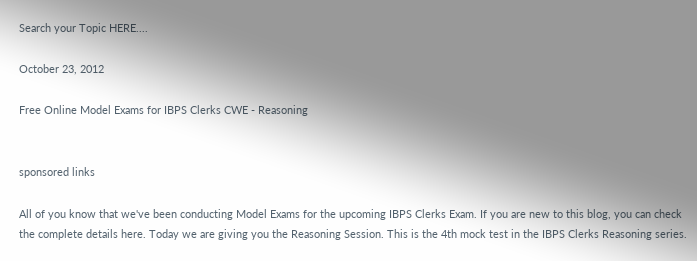Search your Topic HERE....

October 23, 2012

Free Online Model Exams for IBPS Clerks CWE - Reasoning


sponsored links

All of you know that we've been conducting Model Exams for the upcoming IBPS Clerks Exam. If you are new to this blog, you can check the complete details here. Today we are giving you the Reasoning Session. This is the 4th mock test in the IBPS Clerks Reasoning series.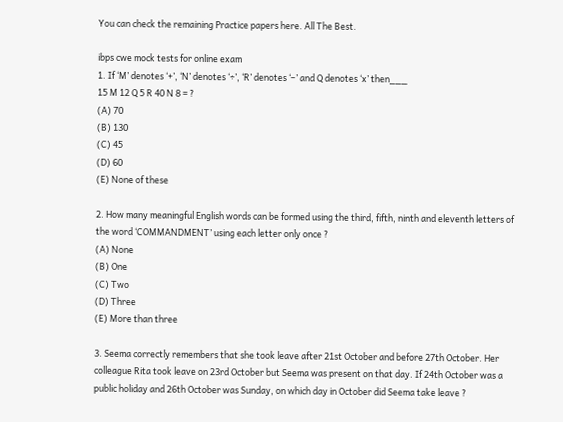You can check the remaining Practice papers here. All The Best.

ibps cwe mock tests for online exam
1. If ‘M’ denotes ‘+’, ‘N’ denotes ‘÷’, ‘R’ denotes ‘–’ and Q denotes ‘x’ then___
15 M 12 Q 5 R 40 N 8 = ?
(A) 70
(B) 130
(C) 45
(D) 60
(E) None of these

2. How many meaningful English words can be formed using the third, fifth, ninth and eleventh letters of the word ‘COMMANDMENT’ using each letter only once ?
(A) None
(B) One
(C) Two
(D) Three
(E) More than three

3. Seema correctly remembers that she took leave after 21st October and before 27th October. Her colleague Rita took leave on 23rd October but Seema was present on that day. If 24th October was a public holiday and 26th October was Sunday, on which day in October did Seema take leave ?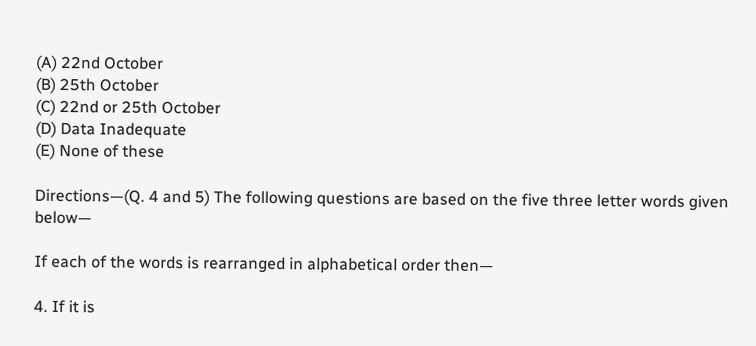(A) 22nd October
(B) 25th October
(C) 22nd or 25th October
(D) Data Inadequate
(E) None of these

Directions—(Q. 4 and 5) The following questions are based on the five three letter words given below—

If each of the words is rearranged in alphabetical order then—

4. If it is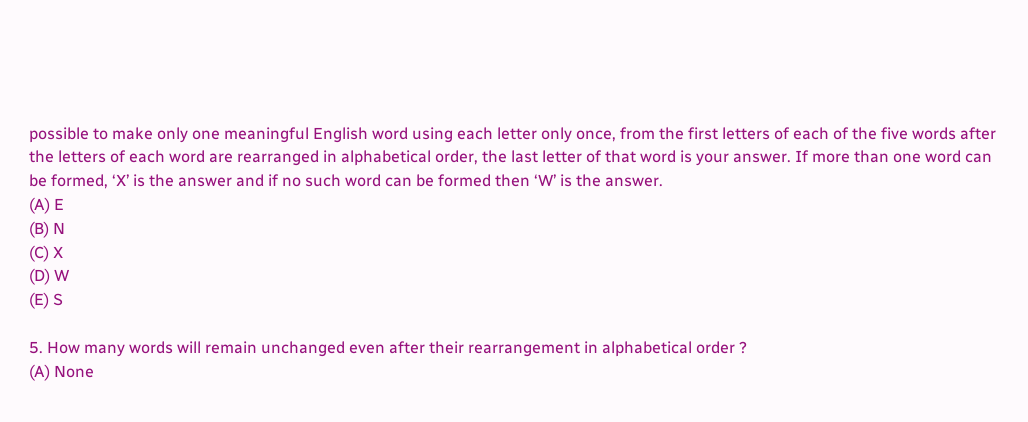possible to make only one meaningful English word using each letter only once, from the first letters of each of the five words after the letters of each word are rearranged in alphabetical order, the last letter of that word is your answer. If more than one word can be formed, ‘X’ is the answer and if no such word can be formed then ‘W’ is the answer.
(A) E
(B) N
(C) X
(D) W
(E) S

5. How many words will remain unchanged even after their rearrangement in alphabetical order ?
(A) None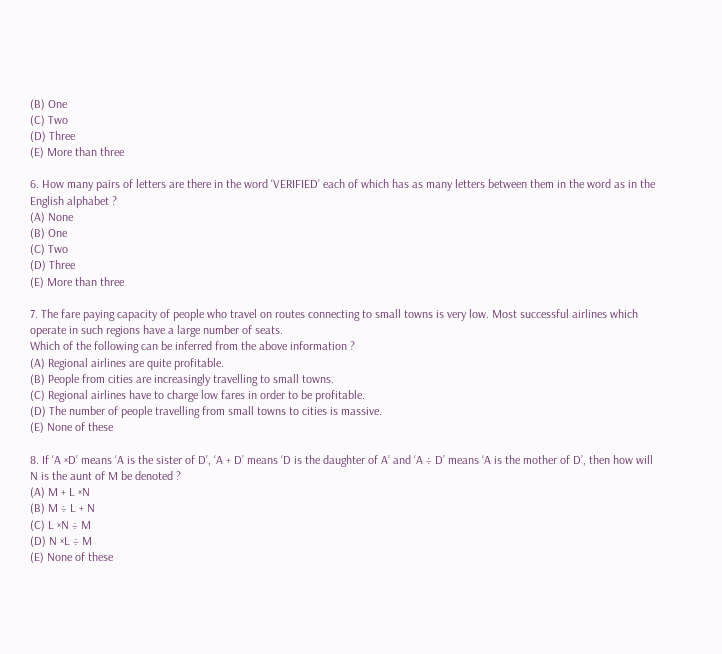(B) One
(C) Two
(D) Three
(E) More than three

6. How many pairs of letters are there in the word ‘VERIFIED’ each of which has as many letters between them in the word as in the English alphabet ?
(A) None
(B) One
(C) Two
(D) Three
(E) More than three

7. The fare paying capacity of people who travel on routes connecting to small towns is very low. Most successful airlines which operate in such regions have a large number of seats.
Which of the following can be inferred from the above information ?
(A) Regional airlines are quite profitable.
(B) People from cities are increasingly travelling to small towns.
(C) Regional airlines have to charge low fares in order to be profitable.
(D) The number of people travelling from small towns to cities is massive.
(E) None of these

8. If ‘A ×D’ means ‘A is the sister of D’, ‘A + D’ means ‘D is the daughter of A’ and ‘A ÷ D’ means ‘A is the mother of D’, then how will N is the aunt of M be denoted ?
(A) M + L ×N
(B) M ÷ L + N
(C) L ×N ÷ M
(D) N ×L ÷ M
(E) None of these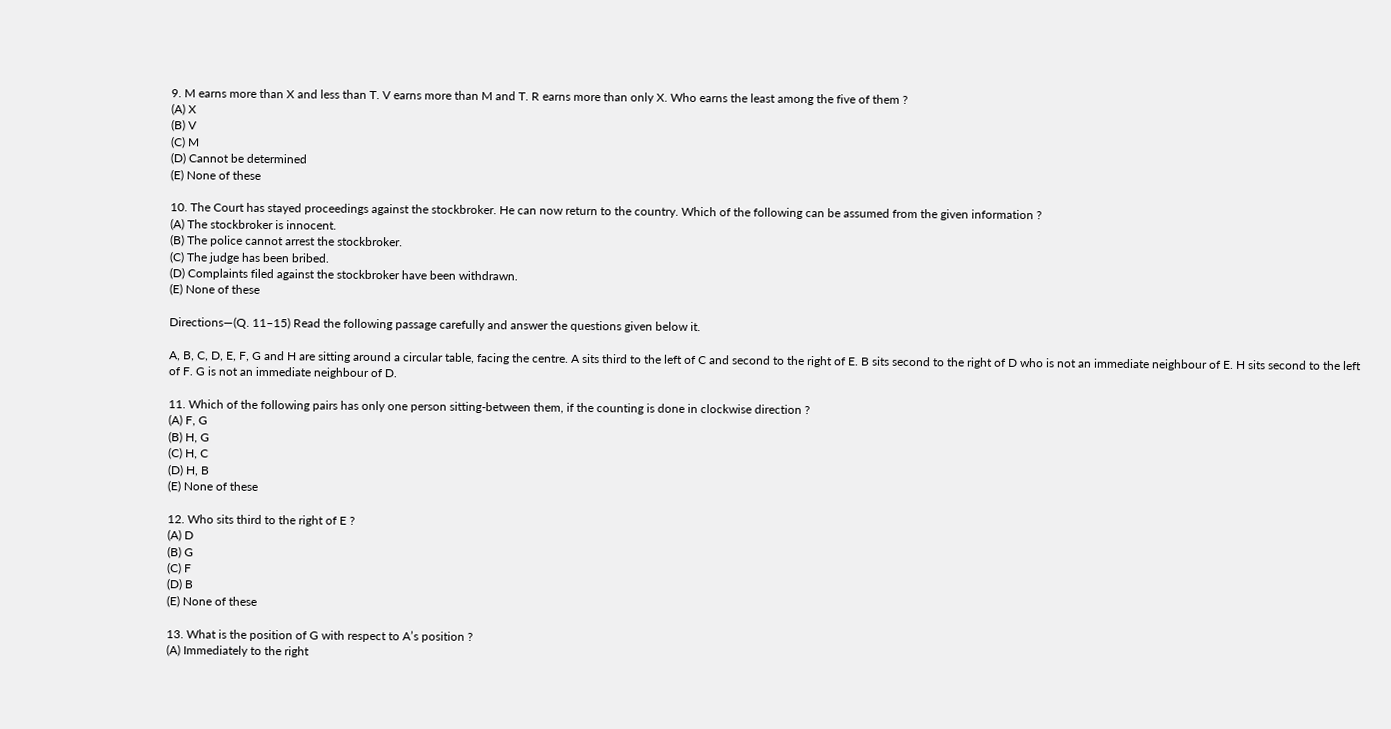9. M earns more than X and less than T. V earns more than M and T. R earns more than only X. Who earns the least among the five of them ?
(A) X
(B) V
(C) M
(D) Cannot be determined
(E) None of these

10. The Court has stayed proceedings against the stockbroker. He can now return to the country. Which of the following can be assumed from the given information ?
(A) The stockbroker is innocent.
(B) The police cannot arrest the stockbroker.
(C) The judge has been bribed.
(D) Complaints filed against the stockbroker have been withdrawn.
(E) None of these

Directions—(Q. 11–15) Read the following passage carefully and answer the questions given below it.

A, B, C, D, E, F, G and H are sitting around a circular table, facing the centre. A sits third to the left of C and second to the right of E. B sits second to the right of D who is not an immediate neighbour of E. H sits second to the left of F. G is not an immediate neighbour of D.

11. Which of the following pairs has only one person sitting-between them, if the counting is done in clockwise direction ?
(A) F, G
(B) H, G
(C) H, C
(D) H, B
(E) None of these

12. Who sits third to the right of E ?
(A) D
(B) G
(C) F
(D) B
(E) None of these

13. What is the position of G with respect to A’s position ?
(A) Immediately to the right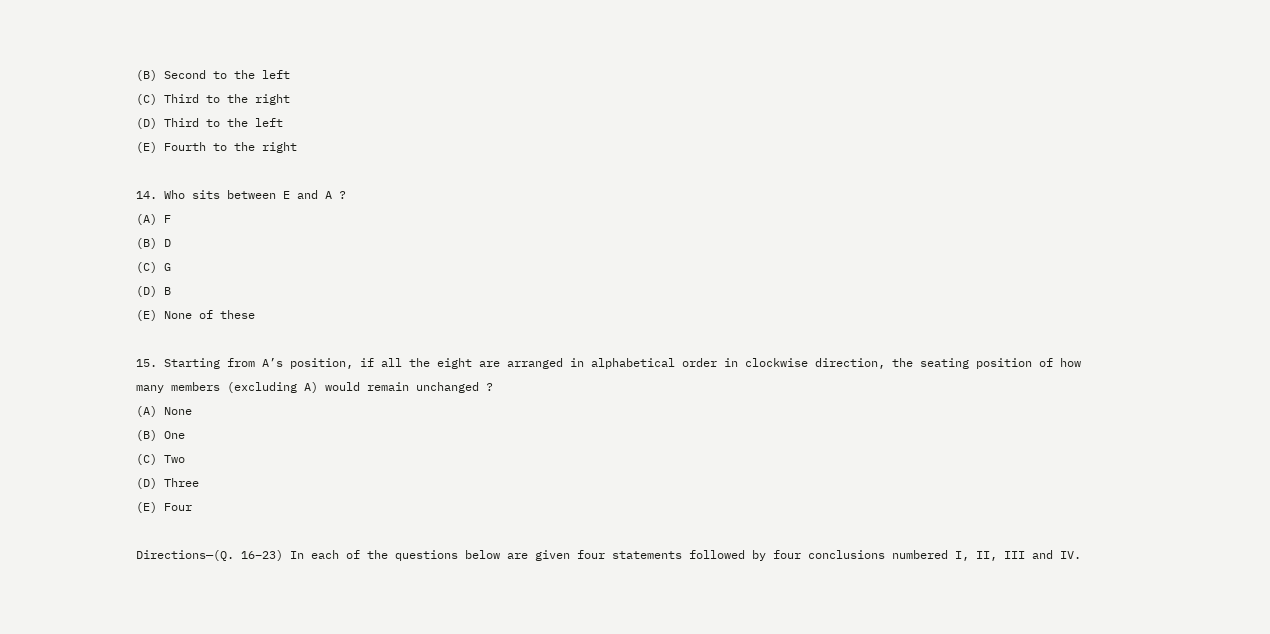(B) Second to the left
(C) Third to the right
(D) Third to the left
(E) Fourth to the right

14. Who sits between E and A ?
(A) F
(B) D
(C) G
(D) B
(E) None of these

15. Starting from A’s position, if all the eight are arranged in alphabetical order in clockwise direction, the seating position of how many members (excluding A) would remain unchanged ?
(A) None
(B) One
(C) Two
(D) Three
(E) Four

Directions—(Q. 16–23) In each of the questions below are given four statements followed by four conclusions numbered I, II, III and IV.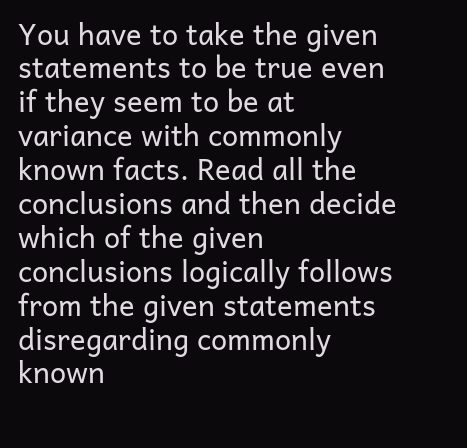You have to take the given statements to be true even if they seem to be at variance with commonly known facts. Read all the conclusions and then decide which of the given conclusions logically follows from the given statements disregarding commonly known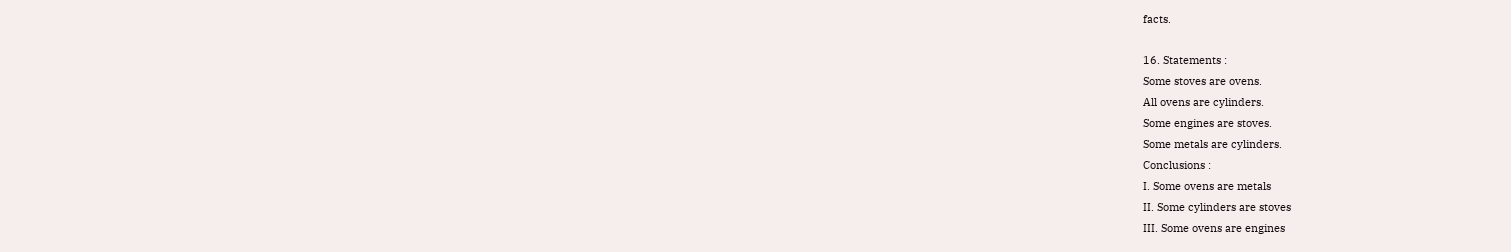facts.

16. Statements :
Some stoves are ovens.
All ovens are cylinders.
Some engines are stoves.
Some metals are cylinders.
Conclusions :
I. Some ovens are metals
II. Some cylinders are stoves
III. Some ovens are engines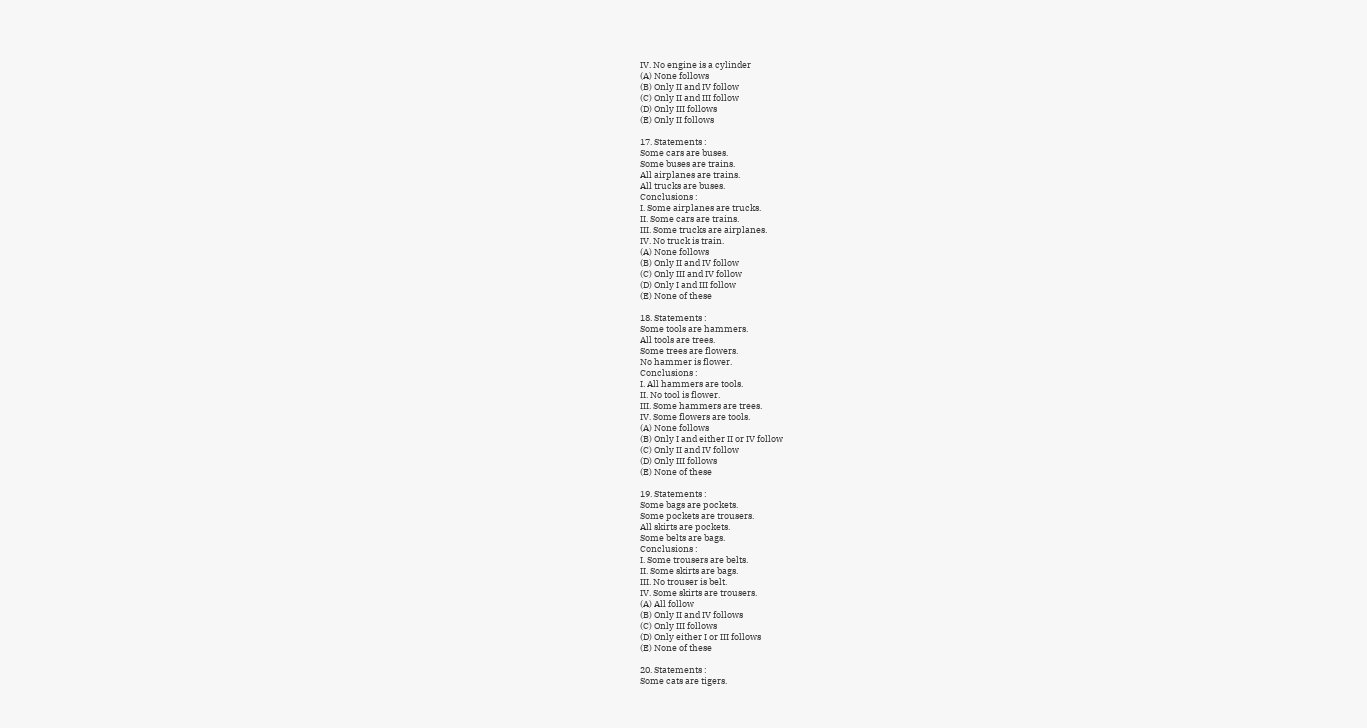IV. No engine is a cylinder
(A) None follows
(B) Only II and IV follow
(C) Only II and III follow
(D) Only III follows
(E) Only II follows

17. Statements :
Some cars are buses.
Some buses are trains.
All airplanes are trains.
All trucks are buses.
Conclusions :
I. Some airplanes are trucks.
II. Some cars are trains.
III. Some trucks are airplanes.
IV. No truck is train.
(A) None follows
(B) Only II and IV follow
(C) Only III and IV follow
(D) Only I and III follow
(E) None of these

18. Statements :
Some tools are hammers.
All tools are trees.
Some trees are flowers.
No hammer is flower.
Conclusions :
I. All hammers are tools.
II. No tool is flower.
III. Some hammers are trees.
IV. Some flowers are tools.
(A) None follows
(B) Only I and either II or IV follow
(C) Only II and IV follow
(D) Only III follows
(E) None of these

19. Statements :
Some bags are pockets.
Some pockets are trousers.
All skirts are pockets.
Some belts are bags.
Conclusions :
I. Some trousers are belts.
II. Some skirts are bags.
III. No trouser is belt.
IV. Some skirts are trousers.
(A) All follow
(B) Only II and IV follows
(C) Only III follows
(D) Only either I or III follows
(E) None of these

20. Statements :
Some cats are tigers.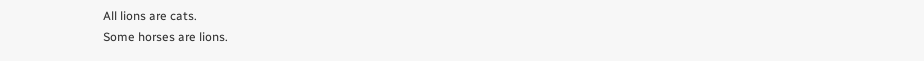All lions are cats.
Some horses are lions.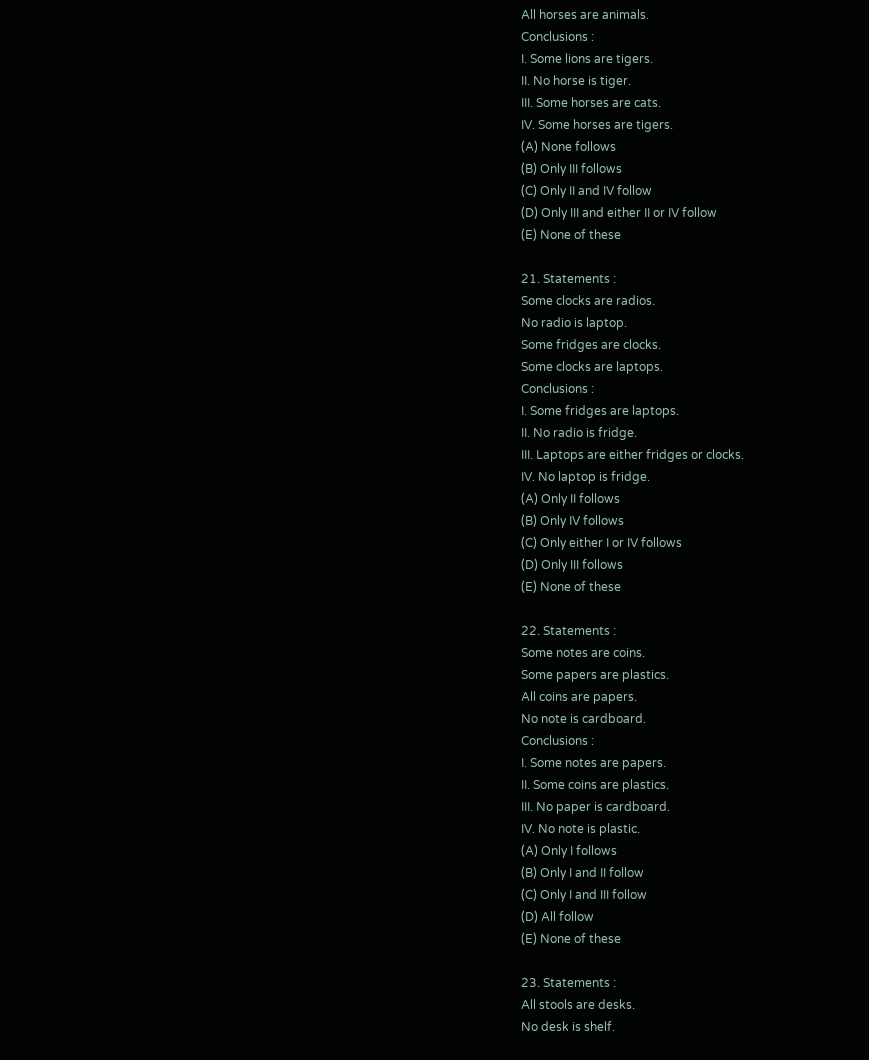All horses are animals.
Conclusions :
I. Some lions are tigers.
II. No horse is tiger.
III. Some horses are cats.
IV. Some horses are tigers.
(A) None follows
(B) Only III follows
(C) Only II and IV follow
(D) Only III and either II or IV follow
(E) None of these

21. Statements :
Some clocks are radios.
No radio is laptop.
Some fridges are clocks.
Some clocks are laptops.
Conclusions :
I. Some fridges are laptops.
II. No radio is fridge.
III. Laptops are either fridges or clocks.
IV. No laptop is fridge.
(A) Only II follows
(B) Only IV follows
(C) Only either I or IV follows
(D) Only III follows
(E) None of these

22. Statements :
Some notes are coins.
Some papers are plastics.
All coins are papers.
No note is cardboard.
Conclusions :
I. Some notes are papers.
II. Some coins are plastics.
III. No paper is cardboard.
IV. No note is plastic.
(A) Only I follows
(B) Only I and II follow
(C) Only I and III follow
(D) All follow
(E) None of these

23. Statements :
All stools are desks.
No desk is shelf.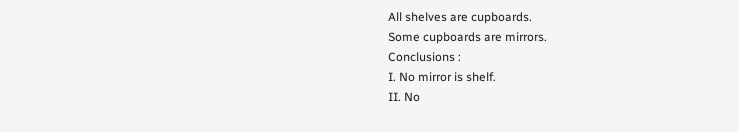All shelves are cupboards.
Some cupboards are mirrors.
Conclusions :
I. No mirror is shelf.
II. No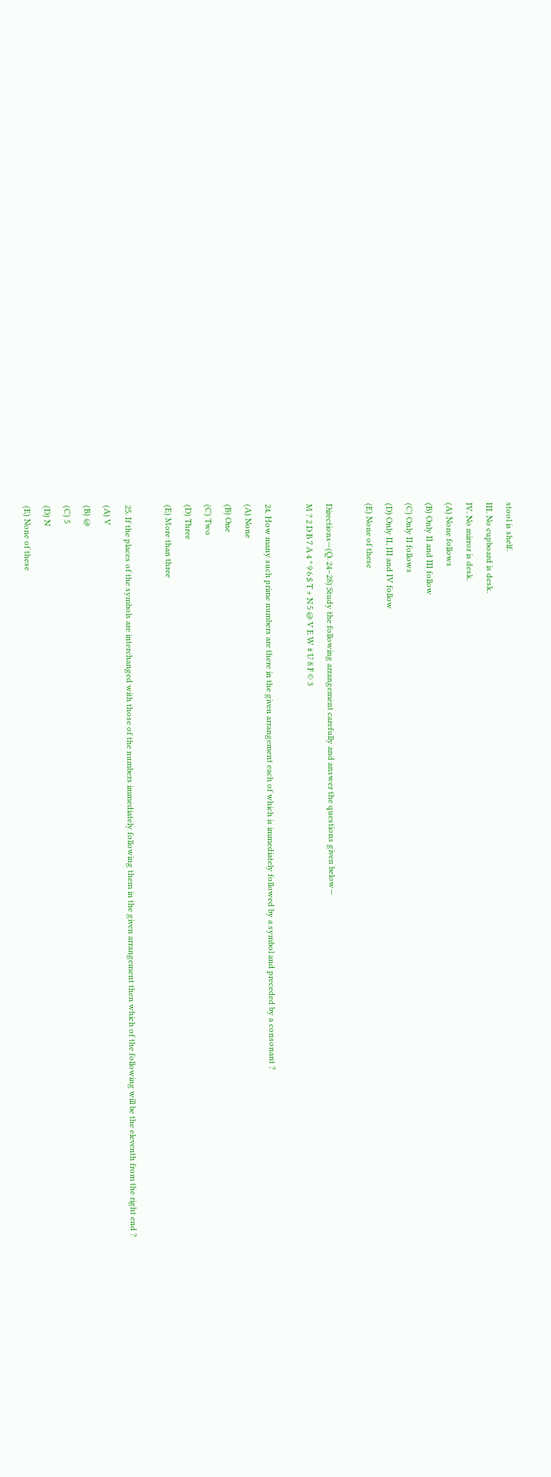stool is shelf.
III. No cupboard is desk.
IV. No mirror is desk.
(A) None follows
(B) Only II and III follow
(C) Only II follows
(D) Only II, III and IV follow
(E) None of these

Directions—(Q. 24–28) Study the following arrangement carefully and answer the questions given below—
M ? 2 D B 7 A 4 * 9 6 $ T + N 5 @ V E W # U 8 F © 3

24. How many such prime numbers are there in the given arrangement each of which is immediately followed by a symbol and preceded by a consonant ?
(A) None
(B) One
(C) Two
(D) Three
(E) More than three

25. If the places of the symbols are interchanged with those of the numbers immediately following them in the given arrangement then which of the following will be the eleventh from the right end ?
(A) V
(B) @
(C) 5
(D) N
(E) None of these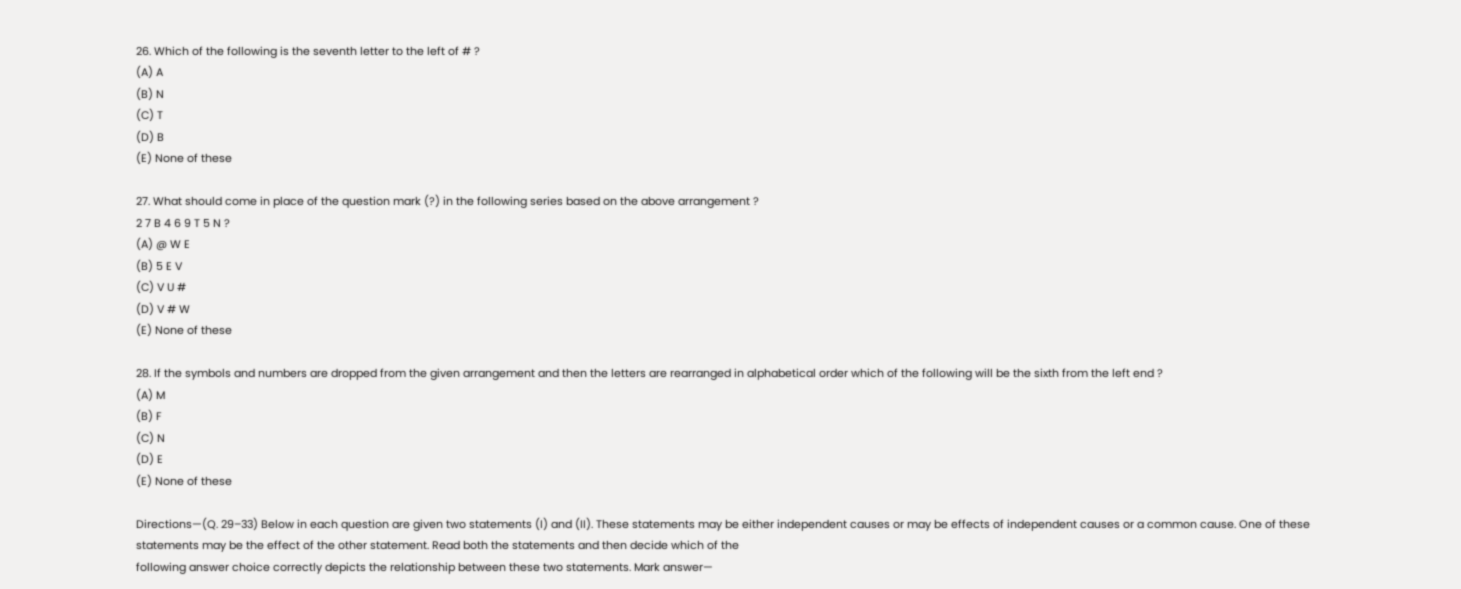26. Which of the following is the seventh letter to the left of # ?
(A) A
(B) N
(C) T
(D) B
(E) None of these

27. What should come in place of the question mark (?) in the following series based on the above arrangement ?
2 7 B 4 6 9 T 5 N ?
(A) @ W E
(B) 5 E V
(C) V U #
(D) V # W
(E) None of these

28. If the symbols and numbers are dropped from the given arrangement and then the letters are rearranged in alphabetical order which of the following will be the sixth from the left end ?
(A) M
(B) F
(C) N
(D) E
(E) None of these

Directions—(Q. 29–33) Below in each question are given two statements (I) and (II). These statements may be either independent causes or may be effects of independent causes or a common cause. One of these statements may be the effect of the other statement. Read both the statements and then decide which of the
following answer choice correctly depicts the relationship between these two statements. Mark answer—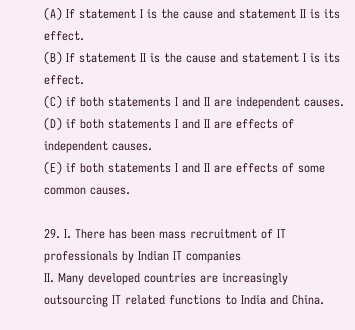(A) If statement I is the cause and statement II is its effect.
(B) If statement II is the cause and statement I is its effect.
(C) if both statements I and II are independent causes.
(D) if both statements I and II are effects of independent causes.
(E) if both statements I and II are effects of some common causes.

29. I. There has been mass recruitment of IT professionals by Indian IT companies
II. Many developed countries are increasingly outsourcing IT related functions to India and China.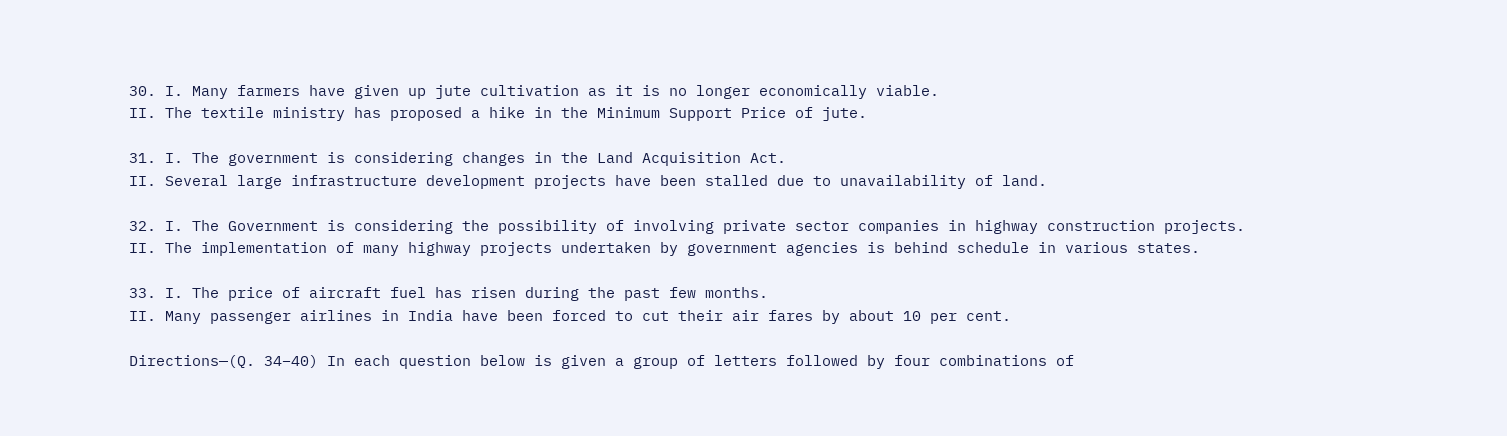30. I. Many farmers have given up jute cultivation as it is no longer economically viable.
II. The textile ministry has proposed a hike in the Minimum Support Price of jute.

31. I. The government is considering changes in the Land Acquisition Act.
II. Several large infrastructure development projects have been stalled due to unavailability of land.

32. I. The Government is considering the possibility of involving private sector companies in highway construction projects.
II. The implementation of many highway projects undertaken by government agencies is behind schedule in various states.

33. I. The price of aircraft fuel has risen during the past few months.
II. Many passenger airlines in India have been forced to cut their air fares by about 10 per cent.

Directions—(Q. 34–40) In each question below is given a group of letters followed by four combinations of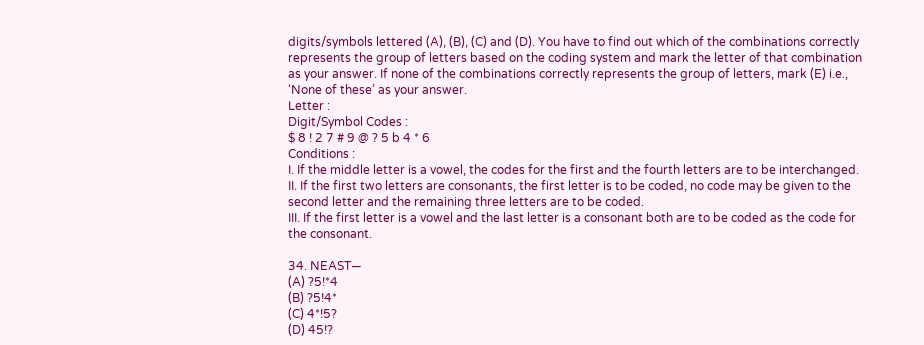digits/symbols lettered (A), (B), (C) and (D). You have to find out which of the combinations correctly represents the group of letters based on the coding system and mark the letter of that combination as your answer. If none of the combinations correctly represents the group of letters, mark (E) i.e., ‘None of these’ as your answer.
Letter :
Digit/Symbol Codes :
$ 8 ! 2 7 # 9 @ ? 5 b 4 * 6
Conditions :
I. If the middle letter is a vowel, the codes for the first and the fourth letters are to be interchanged.
II. If the first two letters are consonants, the first letter is to be coded, no code may be given to the second letter and the remaining three letters are to be coded.
III. If the first letter is a vowel and the last letter is a consonant both are to be coded as the code for the consonant.

34. NEAST—
(A) ?5!*4
(B) ?5!4*
(C) 4*!5?
(D) 45!?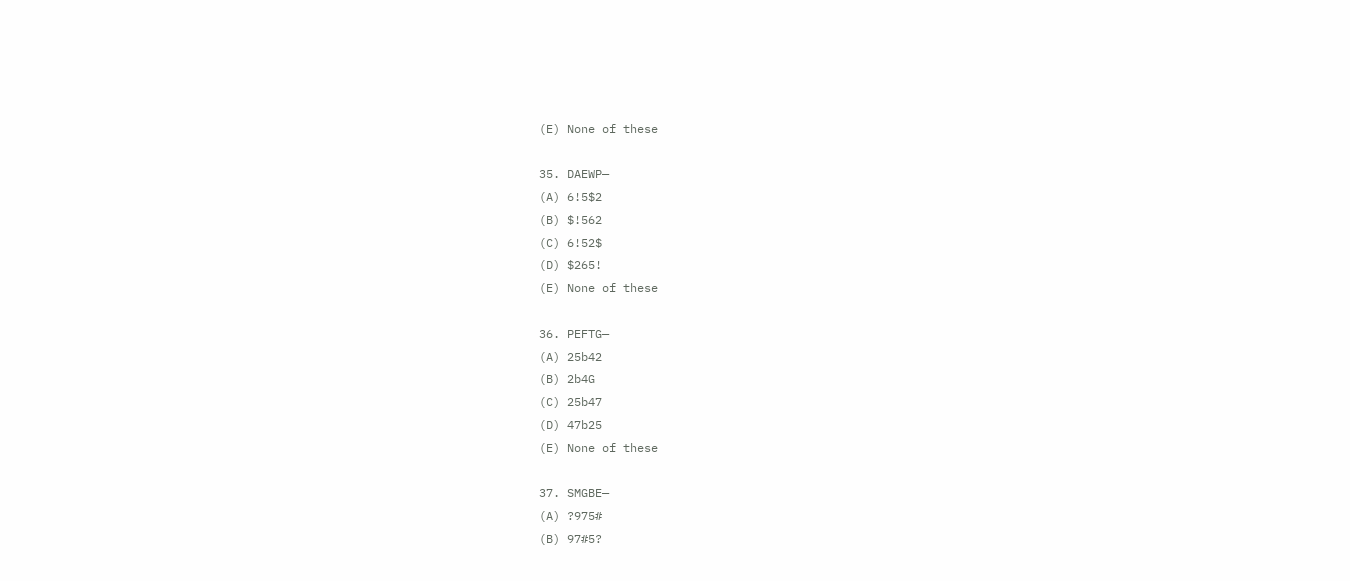(E) None of these

35. DAEWP—
(A) 6!5$2
(B) $!562
(C) 6!52$
(D) $265!
(E) None of these

36. PEFTG—
(A) 25b42
(B) 2b4G
(C) 25b47
(D) 47b25
(E) None of these

37. SMGBE—
(A) ?975#
(B) 97#5?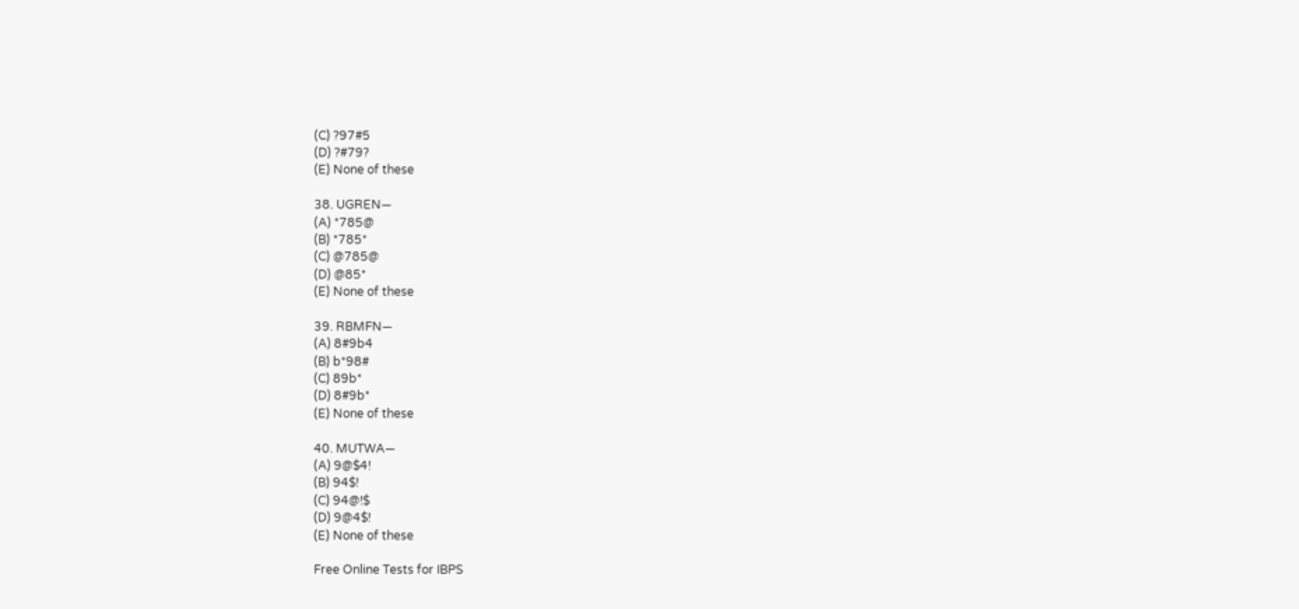(C) ?97#5
(D) ?#79?
(E) None of these

38. UGREN—
(A) *785@
(B) *785*
(C) @785@
(D) @85*
(E) None of these

39. RBMFN—
(A) 8#9b4
(B) b*98#
(C) 89b*
(D) 8#9b*
(E) None of these

40. MUTWA—
(A) 9@$4!
(B) 94$!
(C) 94@!$
(D) 9@4$!
(E) None of these

Free Online Tests for IBPS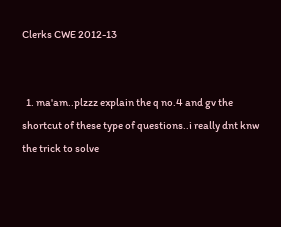Clerks CWE 2012-13


  1. ma'am..plzzz explain the q no.4 and gv the shortcut of these type of questions..i really dnt knw the trick to solve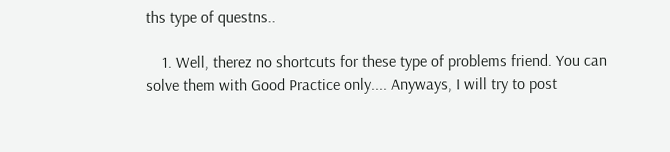ths type of questns..

    1. Well, therez no shortcuts for these type of problems friend. You can solve them with Good Practice only.... Anyways, I will try to post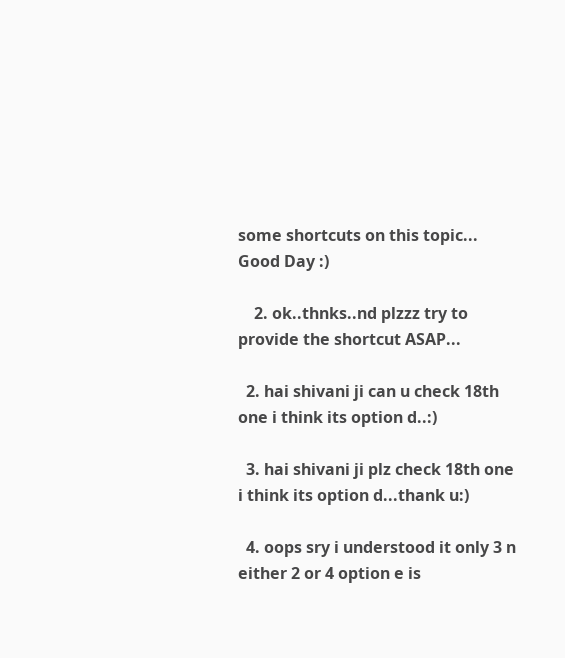some shortcuts on this topic... Good Day :)

    2. ok..thnks..nd plzzz try to provide the shortcut ASAP...

  2. hai shivani ji can u check 18th one i think its option d..:)

  3. hai shivani ji plz check 18th one i think its option d...thank u:)

  4. oops sry i understood it only 3 n either 2 or 4 option e is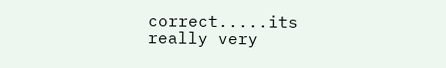correct.....its really very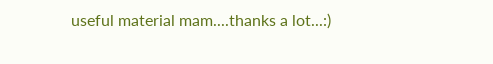useful material mam....thanks a lot...:)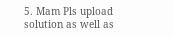5. Mam Pls upload solution as well as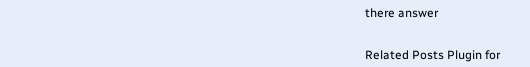there answer


Related Posts Plugin for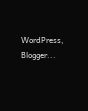WordPress, Blogger...